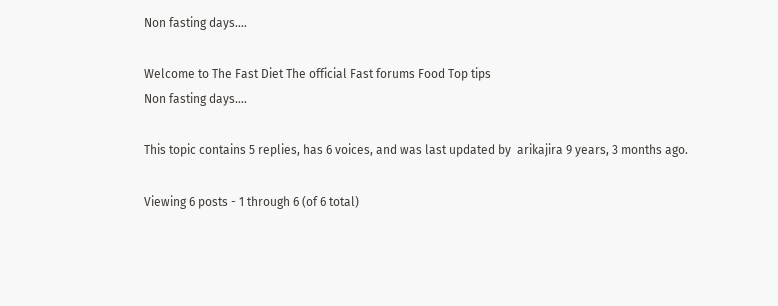Non fasting days….

Welcome to The Fast Diet The official Fast forums Food Top tips
Non fasting days….

This topic contains 5 replies, has 6 voices, and was last updated by  arikajira 9 years, 3 months ago.

Viewing 6 posts - 1 through 6 (of 6 total)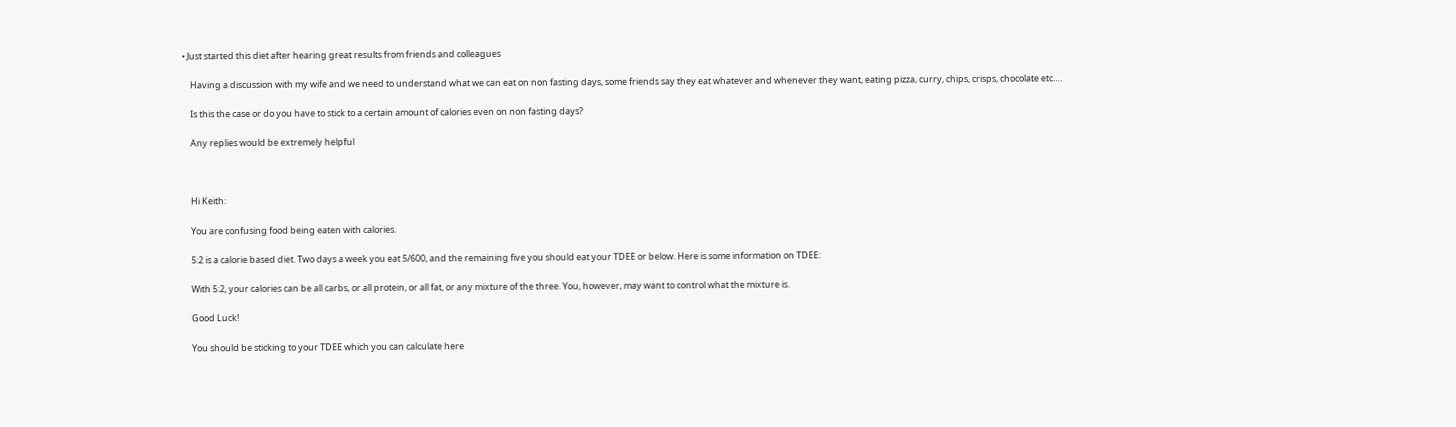• Just started this diet after hearing great results from friends and colleagues

    Having a discussion with my wife and we need to understand what we can eat on non fasting days, some friends say they eat whatever and whenever they want, eating pizza, curry, chips, crisps, chocolate etc….

    Is this the case or do you have to stick to a certain amount of calories even on non fasting days?

    Any replies would be extremely helpful



    Hi Keith:

    You are confusing food being eaten with calories.

    5:2 is a calorie based diet. Two days a week you eat 5/600, and the remaining five you should eat your TDEE or below. Here is some information on TDEE:

    With 5:2, your calories can be all carbs, or all protein, or all fat, or any mixture of the three. You, however, may want to control what the mixture is.

    Good Luck!

    You should be sticking to your TDEE which you can calculate here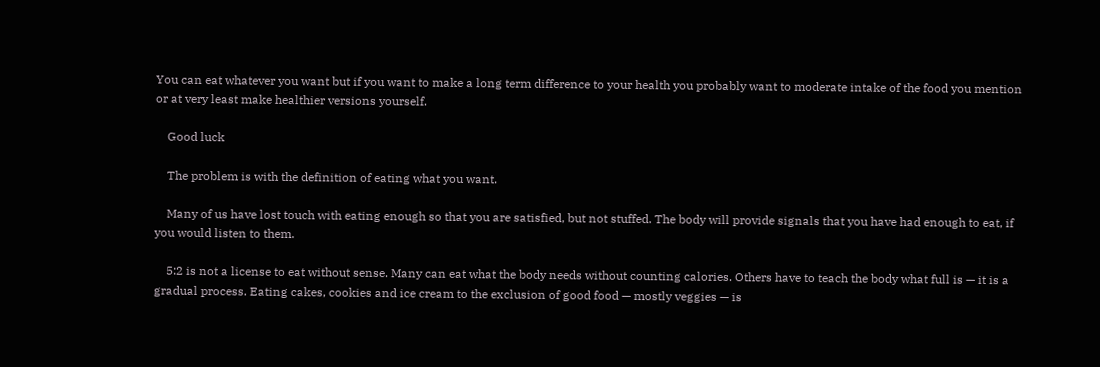You can eat whatever you want but if you want to make a long term difference to your health you probably want to moderate intake of the food you mention or at very least make healthier versions yourself.

    Good luck

    The problem is with the definition of eating what you want.

    Many of us have lost touch with eating enough so that you are satisfied, but not stuffed. The body will provide signals that you have had enough to eat, if you would listen to them.

    5:2 is not a license to eat without sense. Many can eat what the body needs without counting calories. Others have to teach the body what full is — it is a gradual process. Eating cakes, cookies and ice cream to the exclusion of good food — mostly veggies — is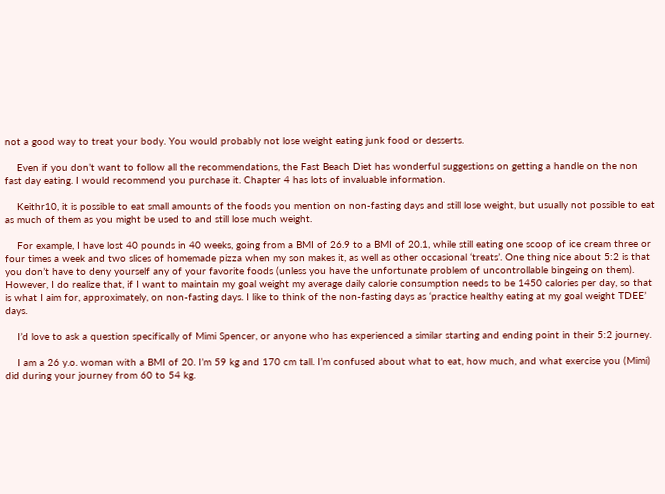not a good way to treat your body. You would probably not lose weight eating junk food or desserts.

    Even if you don’t want to follow all the recommendations, the Fast Beach Diet has wonderful suggestions on getting a handle on the non fast day eating. I would recommend you purchase it. Chapter 4 has lots of invaluable information.

    Keithr10, it is possible to eat small amounts of the foods you mention on non-fasting days and still lose weight, but usually not possible to eat as much of them as you might be used to and still lose much weight.

    For example, I have lost 40 pounds in 40 weeks, going from a BMI of 26.9 to a BMI of 20.1, while still eating one scoop of ice cream three or four times a week and two slices of homemade pizza when my son makes it, as well as other occasional ‘treats’. One thing nice about 5:2 is that you don’t have to deny yourself any of your favorite foods (unless you have the unfortunate problem of uncontrollable bingeing on them). However, I do realize that, if I want to maintain my goal weight my average daily calorie consumption needs to be 1450 calories per day, so that is what I aim for, approximately, on non-fasting days. I like to think of the non-fasting days as ‘practice healthy eating at my goal weight TDEE’ days.

    I’d love to ask a question specifically of Mimi Spencer, or anyone who has experienced a similar starting and ending point in their 5:2 journey.

    I am a 26 y.o. woman with a BMI of 20. I’m 59 kg and 170 cm tall. I’m confused about what to eat, how much, and what exercise you (Mimi) did during your journey from 60 to 54 kg.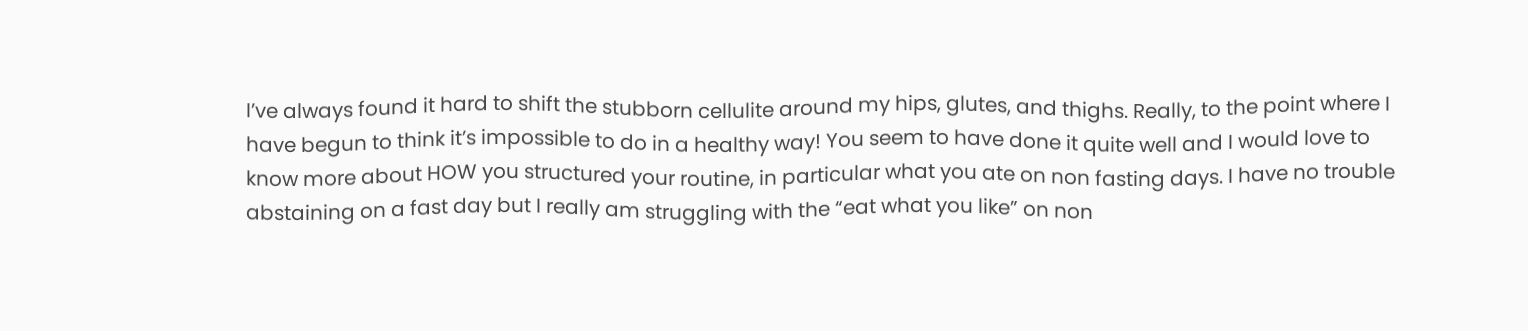I’ve always found it hard to shift the stubborn cellulite around my hips, glutes, and thighs. Really, to the point where I have begun to think it’s impossible to do in a healthy way! You seem to have done it quite well and I would love to know more about HOW you structured your routine, in particular what you ate on non fasting days. I have no trouble abstaining on a fast day but I really am struggling with the “eat what you like” on non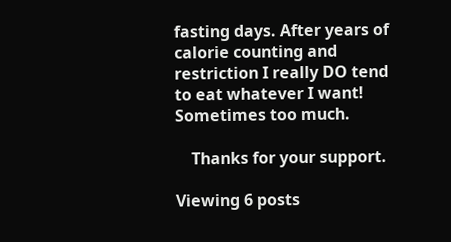fasting days. After years of calorie counting and restriction I really DO tend to eat whatever I want! Sometimes too much.

    Thanks for your support.

Viewing 6 posts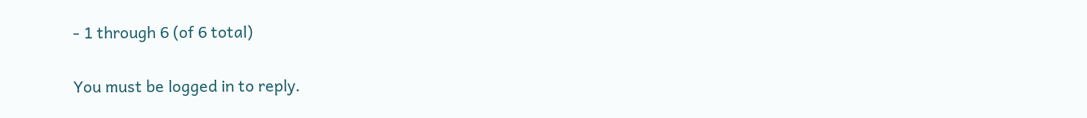- 1 through 6 (of 6 total)

You must be logged in to reply.